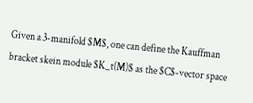Given a 3-manifold $M$, one can define the Kauffman bracket skein module $K_t(M)$ as the $C$-vector space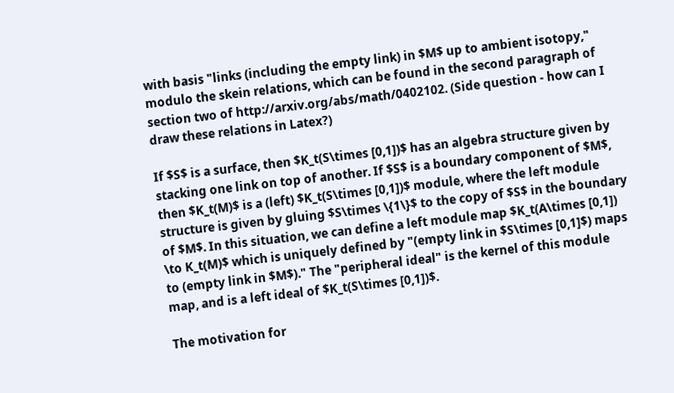with basis "links (including the empty link) in $M$ up to ambient isotopy," modulo the skein relations, which can be found in the second paragraph of section two of http://arxiv.org/abs/math/0402102. (Side question - how can I draw these relations in Latex?)

If $S$ is a surface, then $K_t(S\times [0,1])$ has an algebra structure given by stacking one link on top of another. If $S$ is a boundary component of $M$, then $K_t(M)$ is a (left) $K_t(S\times [0,1])$ module, where the left module structure is given by gluing $S\times \{1\}$ to the copy of $S$ in the boundary of $M$. In this situation, we can define a left module map $K_t(A\times [0,1]) \to K_t(M)$ which is uniquely defined by "(empty link in $S\times [0,1]$) maps to (empty link in $M$)." The "peripheral ideal" is the kernel of this module map, and is a left ideal of $K_t(S\times [0,1])$.

The motivation for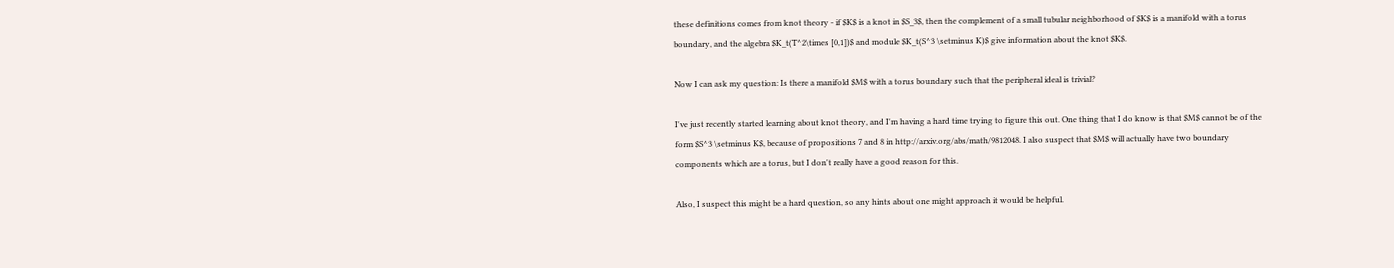these definitions comes from knot theory - if $K$ is a knot in $S_3$, then the complement of a small tubular neighborhood of $K$ is a manifold with a torus boundary, and the algebra $K_t(T^2\times [0,1])$ and module $K_t(S^3 \setminus K)$ give information about the knot $K$.

Now I can ask my question: Is there a manifold $M$ with a torus boundary such that the peripheral ideal is trivial?

I've just recently started learning about knot theory, and I'm having a hard time trying to figure this out. One thing that I do know is that $M$ cannot be of the form $S^3 \setminus K$, because of propositions 7 and 8 in http://arxiv.org/abs/math/9812048. I also suspect that $M$ will actually have two boundary components which are a torus, but I don't really have a good reason for this.

Also, I suspect this might be a hard question, so any hints about one might approach it would be helpful.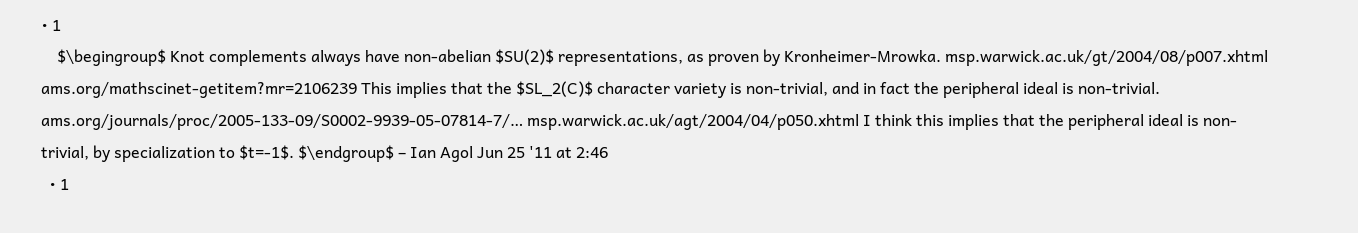• 1
    $\begingroup$ Knot complements always have non-abelian $SU(2)$ representations, as proven by Kronheimer-Mrowka. msp.warwick.ac.uk/gt/2004/08/p007.xhtml ams.org/mathscinet-getitem?mr=2106239 This implies that the $SL_2(C)$ character variety is non-trivial, and in fact the peripheral ideal is non-trivial. ams.org/journals/proc/2005-133-09/S0002-9939-05-07814-7/… msp.warwick.ac.uk/agt/2004/04/p050.xhtml I think this implies that the peripheral ideal is non-trivial, by specialization to $t=-1$. $\endgroup$ – Ian Agol Jun 25 '11 at 2:46
  • 1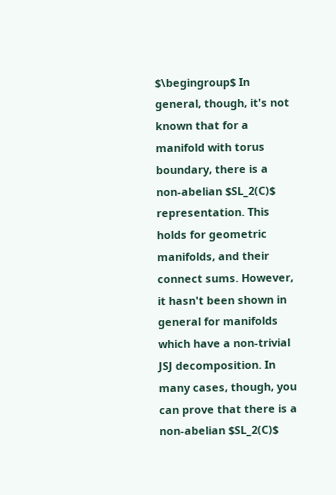$\begingroup$ In general, though, it's not known that for a manifold with torus boundary, there is a non-abelian $SL_2(C)$ representation. This holds for geometric manifolds, and their connect sums. However, it hasn't been shown in general for manifolds which have a non-trivial JSJ decomposition. In many cases, though, you can prove that there is a non-abelian $SL_2(C)$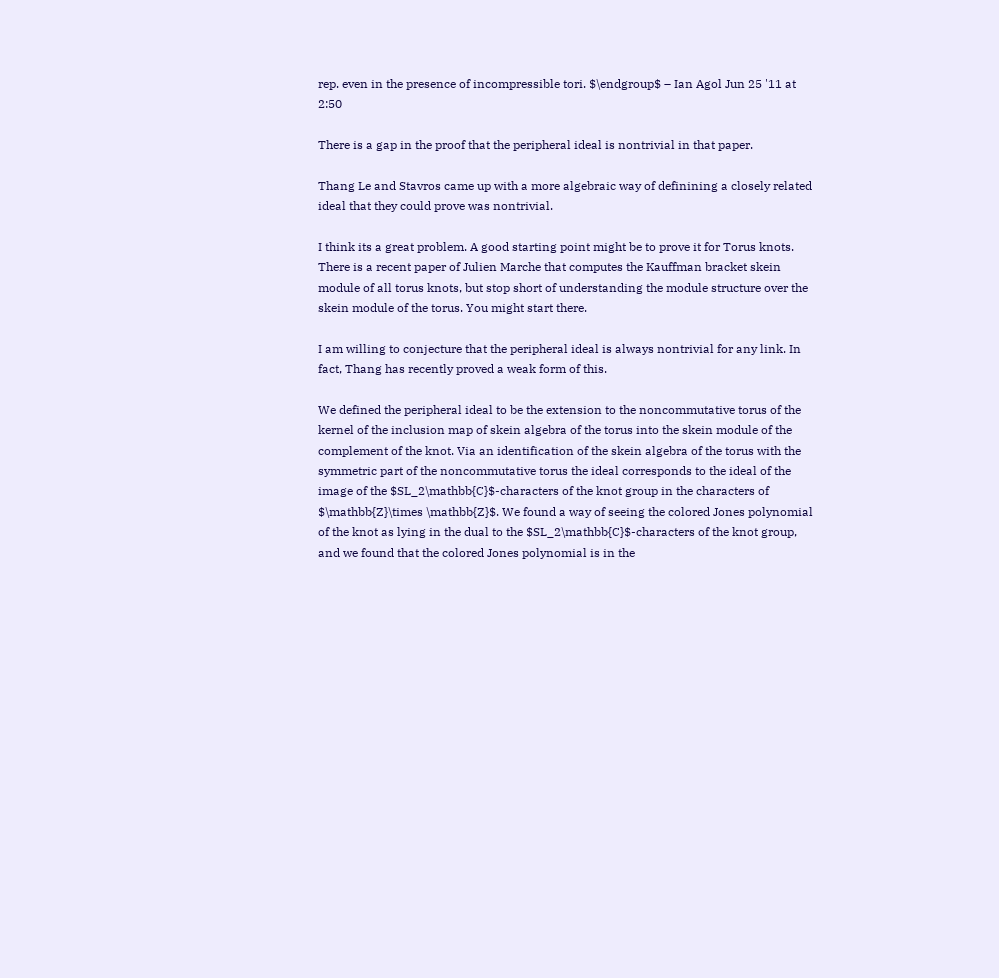rep. even in the presence of incompressible tori. $\endgroup$ – Ian Agol Jun 25 '11 at 2:50

There is a gap in the proof that the peripheral ideal is nontrivial in that paper.

Thang Le and Stavros came up with a more algebraic way of definining a closely related ideal that they could prove was nontrivial.

I think its a great problem. A good starting point might be to prove it for Torus knots. There is a recent paper of Julien Marche that computes the Kauffman bracket skein module of all torus knots, but stop short of understanding the module structure over the skein module of the torus. You might start there.

I am willing to conjecture that the peripheral ideal is always nontrivial for any link. In fact, Thang has recently proved a weak form of this.

We defined the peripheral ideal to be the extension to the noncommutative torus of the kernel of the inclusion map of skein algebra of the torus into the skein module of the complement of the knot. Via an identification of the skein algebra of the torus with the symmetric part of the noncommutative torus the ideal corresponds to the ideal of the image of the $SL_2\mathbb{C}$-characters of the knot group in the characters of $\mathbb{Z}\times \mathbb{Z}$. We found a way of seeing the colored Jones polynomial of the knot as lying in the dual to the $SL_2\mathbb{C}$-characters of the knot group, and we found that the colored Jones polynomial is in the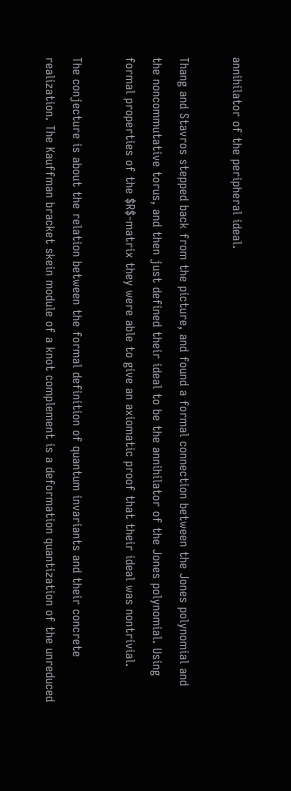annihilator of the peripheral ideal.

Thang and Stavros stepped back from the picture, and found a formal connection between the Jones polynomial and the noncommutative torus, and then just defined their ideal to be the annihilator of the Jones polynomial. Using formal properties of the $R$-matrix they were able to give an axiomatic proof that their ideal was nontrivial.

The conjecture is about the relation between the formal definition of quantum invariants and their concrete realization. The Kauffman bracket skein module of a knot complement is a deformation quantization of the unreduced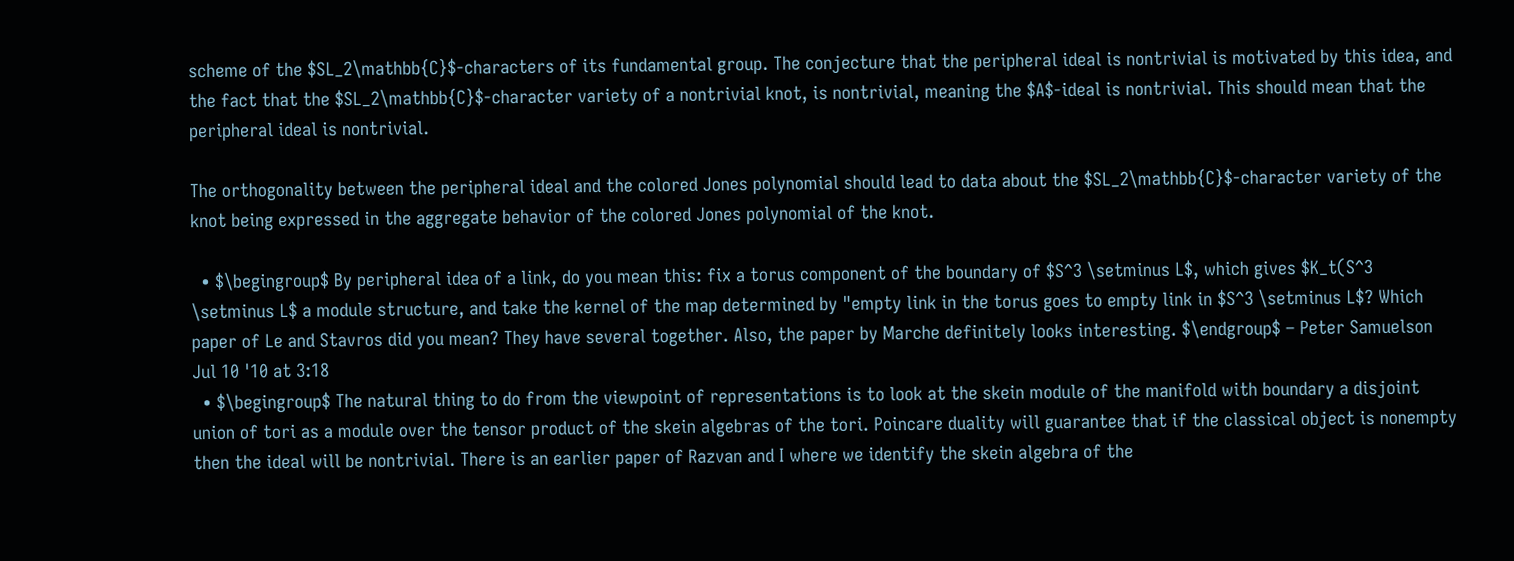scheme of the $SL_2\mathbb{C}$-characters of its fundamental group. The conjecture that the peripheral ideal is nontrivial is motivated by this idea, and the fact that the $SL_2\mathbb{C}$-character variety of a nontrivial knot, is nontrivial, meaning the $A$-ideal is nontrivial. This should mean that the peripheral ideal is nontrivial.

The orthogonality between the peripheral ideal and the colored Jones polynomial should lead to data about the $SL_2\mathbb{C}$-character variety of the knot being expressed in the aggregate behavior of the colored Jones polynomial of the knot.

  • $\begingroup$ By peripheral idea of a link, do you mean this: fix a torus component of the boundary of $S^3 \setminus L$, which gives $K_t(S^3 \setminus L$ a module structure, and take the kernel of the map determined by "empty link in the torus goes to empty link in $S^3 \setminus L$? Which paper of Le and Stavros did you mean? They have several together. Also, the paper by Marche definitely looks interesting. $\endgroup$ – Peter Samuelson Jul 10 '10 at 3:18
  • $\begingroup$ The natural thing to do from the viewpoint of representations is to look at the skein module of the manifold with boundary a disjoint union of tori as a module over the tensor product of the skein algebras of the tori. Poincare duality will guarantee that if the classical object is nonempty then the ideal will be nontrivial. There is an earlier paper of Razvan and I where we identify the skein algebra of the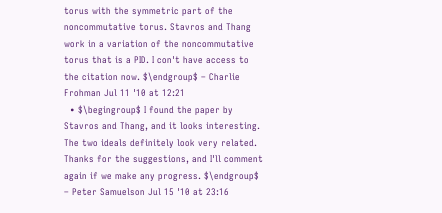torus with the symmetric part of the noncommutative torus. Stavros and Thang work in a variation of the noncommutative torus that is a PID. I con't have access to the citation now. $\endgroup$ – Charlie Frohman Jul 11 '10 at 12:21
  • $\begingroup$ I found the paper by Stavros and Thang, and it looks interesting. The two ideals definitely look very related. Thanks for the suggestions, and I'll comment again if we make any progress. $\endgroup$ – Peter Samuelson Jul 15 '10 at 23:16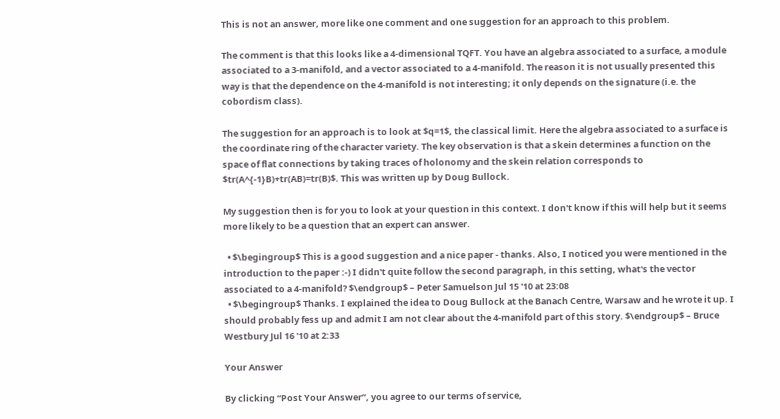This is not an answer, more like one comment and one suggestion for an approach to this problem.

The comment is that this looks like a 4-dimensional TQFT. You have an algebra associated to a surface, a module associated to a 3-manifold, and a vector associated to a 4-manifold. The reason it is not usually presented this way is that the dependence on the 4-manifold is not interesting; it only depends on the signature (i.e. the cobordism class).

The suggestion for an approach is to look at $q=1$, the classical limit. Here the algebra associated to a surface is the coordinate ring of the character variety. The key observation is that a skein determines a function on the space of flat connections by taking traces of holonomy and the skein relation corresponds to $tr(A^{-1}B)+tr(AB)=tr(B)$. This was written up by Doug Bullock.

My suggestion then is for you to look at your question in this context. I don't know if this will help but it seems more likely to be a question that an expert can answer.

  • $\begingroup$ This is a good suggestion and a nice paper - thanks. Also, I noticed you were mentioned in the introduction to the paper :-) I didn't quite follow the second paragraph, in this setting, what's the vector associated to a 4-manifold? $\endgroup$ – Peter Samuelson Jul 15 '10 at 23:08
  • $\begingroup$ Thanks. I explained the idea to Doug Bullock at the Banach Centre, Warsaw and he wrote it up. I should probably fess up and admit I am not clear about the 4-manifold part of this story. $\endgroup$ – Bruce Westbury Jul 16 '10 at 2:33

Your Answer

By clicking “Post Your Answer”, you agree to our terms of service,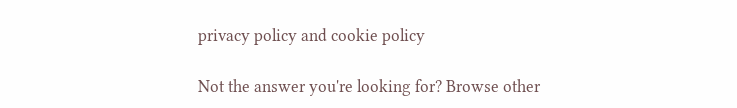privacy policy and cookie policy

Not the answer you're looking for? Browse other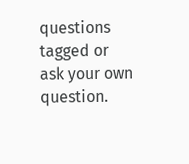questions tagged or ask your own question.